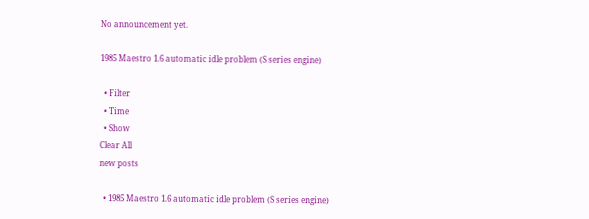No announcement yet.

1985 Maestro 1.6 automatic idle problem (S series engine)

  • Filter
  • Time
  • Show
Clear All
new posts

  • 1985 Maestro 1.6 automatic idle problem (S series engine)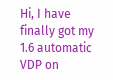Hi, I have finally got my 1.6 automatic VDP on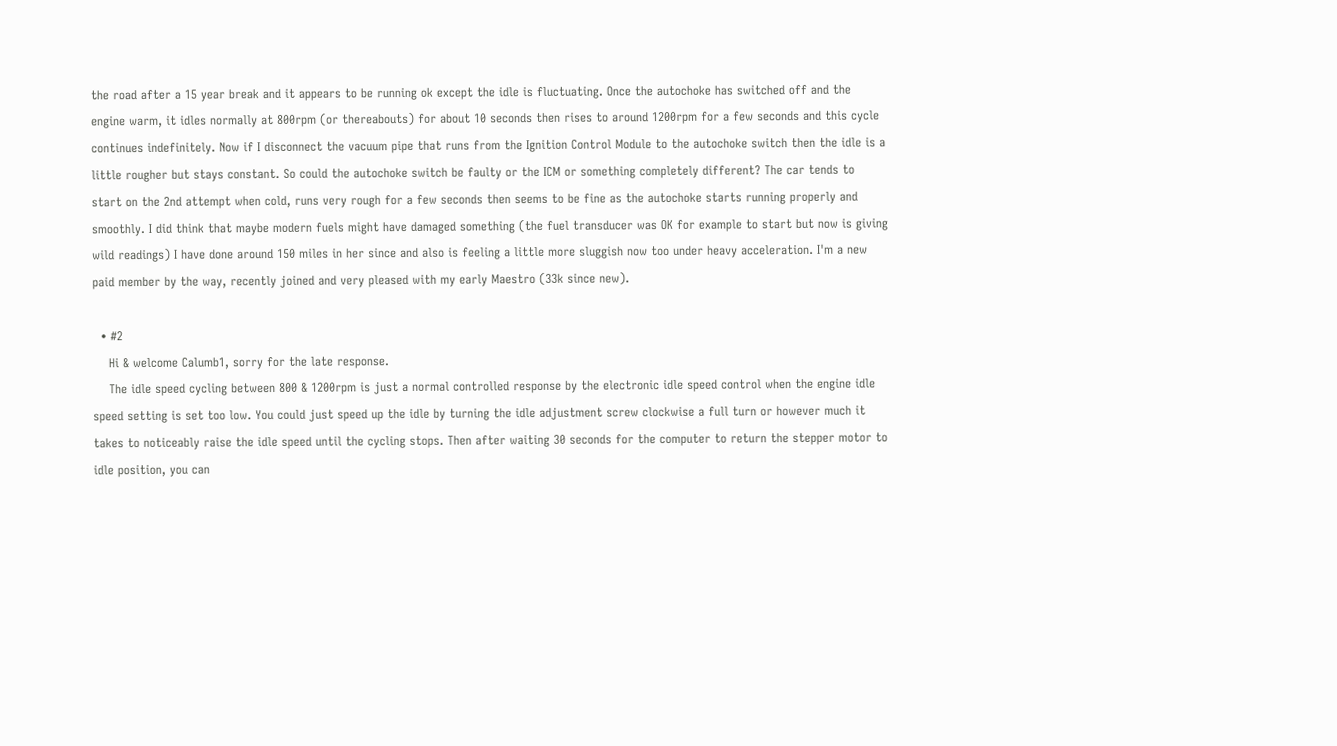the road after a 15 year break and it appears to be running ok except the idle is fluctuating. Once the autochoke has switched off and the engine warm, it idles normally at 800rpm (or thereabouts) for about 10 seconds then rises to around 1200rpm for a few seconds and this cycle continues indefinitely. Now if I disconnect the vacuum pipe that runs from the Ignition Control Module to the autochoke switch then the idle is a little rougher but stays constant. So could the autochoke switch be faulty or the ICM or something completely different? The car tends to start on the 2nd attempt when cold, runs very rough for a few seconds then seems to be fine as the autochoke starts running properly and smoothly. I did think that maybe modern fuels might have damaged something (the fuel transducer was OK for example to start but now is giving wild readings) I have done around 150 miles in her since and also is feeling a little more sluggish now too under heavy acceleration. I'm a new paid member by the way, recently joined and very pleased with my early Maestro (33k since new).

  • #2
    Hi & welcome Calumb1, sorry for the late response.
    The idle speed cycling between 800 & 1200rpm is just a normal controlled response by the electronic idle speed control when the engine idle speed setting is set too low. You could just speed up the idle by turning the idle adjustment screw clockwise a full turn or however much it takes to noticeably raise the idle speed until the cycling stops. Then after waiting 30 seconds for the computer to return the stepper motor to idle position, you can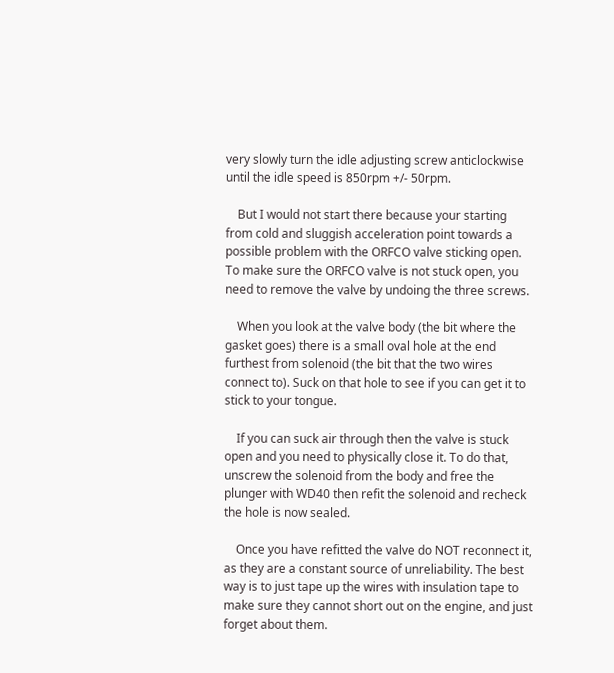very slowly turn the idle adjusting screw anticlockwise until the idle speed is 850rpm +/- 50rpm.

    But I would not start there because your starting from cold and sluggish acceleration point towards a possible problem with the ORFCO valve sticking open. To make sure the ORFCO valve is not stuck open, you need to remove the valve by undoing the three screws.

    When you look at the valve body (the bit where the gasket goes) there is a small oval hole at the end furthest from solenoid (the bit that the two wires connect to). Suck on that hole to see if you can get it to stick to your tongue.

    If you can suck air through then the valve is stuck open and you need to physically close it. To do that, unscrew the solenoid from the body and free the plunger with WD40 then refit the solenoid and recheck the hole is now sealed.

    Once you have refitted the valve do NOT reconnect it, as they are a constant source of unreliability. The best way is to just tape up the wires with insulation tape to make sure they cannot short out on the engine, and just forget about them.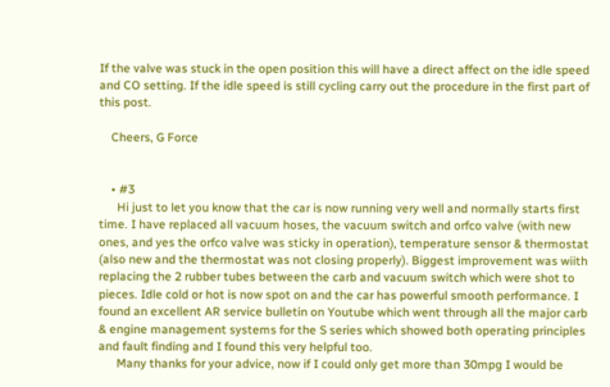If the valve was stuck in the open position this will have a direct affect on the idle speed and CO setting. If the idle speed is still cycling carry out the procedure in the first part of this post.

    Cheers, G Force


    • #3
      Hi just to let you know that the car is now running very well and normally starts first time. I have replaced all vacuum hoses, the vacuum switch and orfco valve (with new ones, and yes the orfco valve was sticky in operation), temperature sensor & thermostat (also new and the thermostat was not closing properly). Biggest improvement was wiith replacing the 2 rubber tubes between the carb and vacuum switch which were shot to pieces. Idle cold or hot is now spot on and the car has powerful smooth performance. I found an excellent AR service bulletin on Youtube which went through all the major carb & engine management systems for the S series which showed both operating principles and fault finding and I found this very helpful too.
      Many thanks for your advice, now if I could only get more than 30mpg I would be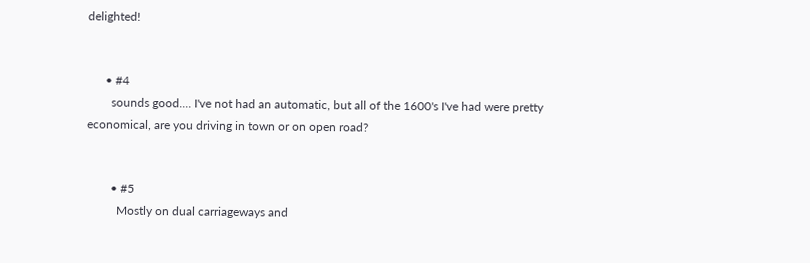delighted!


      • #4
        sounds good.... I've not had an automatic, but all of the 1600's I've had were pretty economical, are you driving in town or on open road?


        • #5
          Mostly on dual carriageways and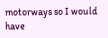motorways so I would have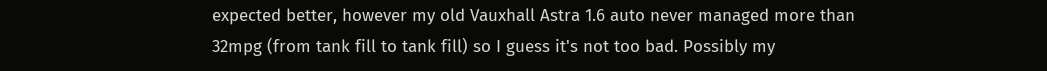expected better, however my old Vauxhall Astra 1.6 auto never managed more than 32mpg (from tank fill to tank fill) so I guess it's not too bad. Possibly my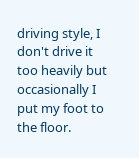driving style, I don't drive it too heavily but occasionally I put my foot to the floor.